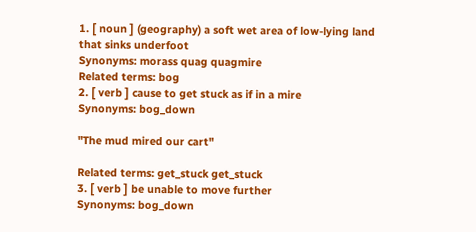1. [ noun ] (geography) a soft wet area of low-lying land that sinks underfoot
Synonyms: morass quag quagmire
Related terms: bog
2. [ verb ] cause to get stuck as if in a mire
Synonyms: bog_down

"The mud mired our cart"

Related terms: get_stuck get_stuck
3. [ verb ] be unable to move further
Synonyms: bog_down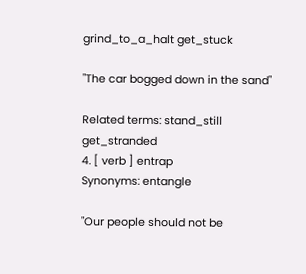grind_to_a_halt get_stuck

"The car bogged down in the sand"

Related terms: stand_still get_stranded
4. [ verb ] entrap
Synonyms: entangle

"Our people should not be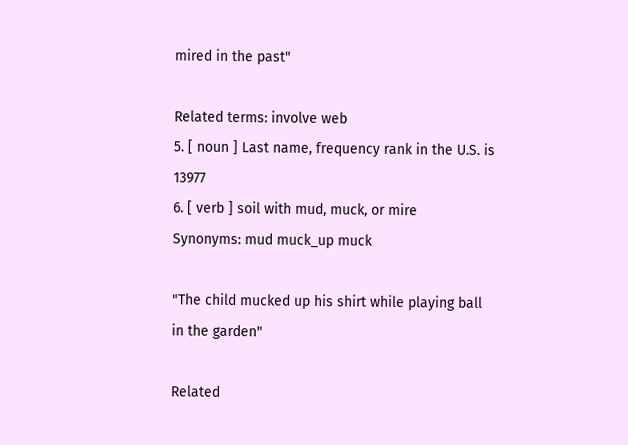mired in the past"

Related terms: involve web
5. [ noun ] Last name, frequency rank in the U.S. is 13977
6. [ verb ] soil with mud, muck, or mire
Synonyms: mud muck_up muck

"The child mucked up his shirt while playing ball in the garden"

Related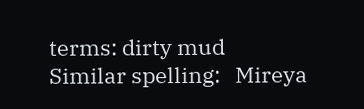terms: dirty mud
Similar spelling:   Mireya